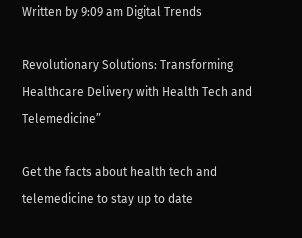Written by 9:09 am Digital Trends

Revolutionary Solutions: Transforming Healthcare Delivery with Health Tech and Telemedicine”

Get the facts about health tech and telemedicine to stay up to date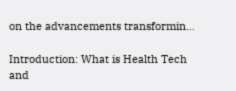on the advancements transformin…

Introduction: What is Health Tech and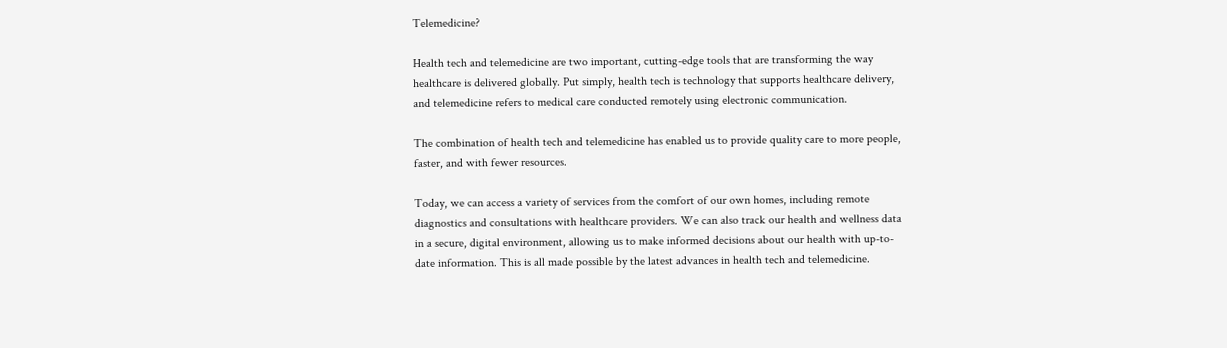Telemedicine?

Health tech and telemedicine are two important, cutting-edge tools that are transforming the way healthcare is delivered globally. Put simply, health tech is technology that supports healthcare delivery, and telemedicine refers to medical care conducted remotely using electronic communication.

The combination of health tech and telemedicine has enabled us to provide quality care to more people, faster, and with fewer resources.

Today, we can access a variety of services from the comfort of our own homes, including remote diagnostics and consultations with healthcare providers. We can also track our health and wellness data in a secure, digital environment, allowing us to make informed decisions about our health with up-to-date information. This is all made possible by the latest advances in health tech and telemedicine.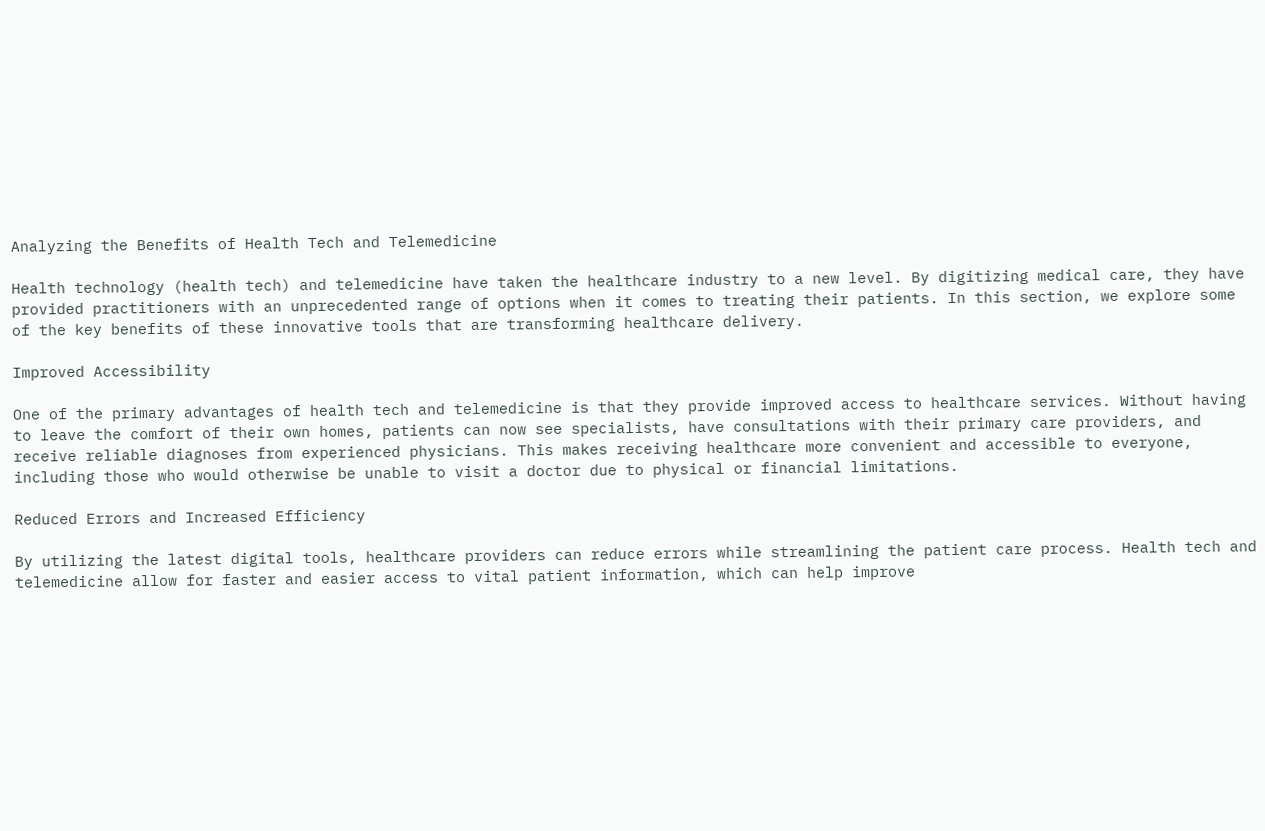Analyzing the Benefits of Health Tech and Telemedicine

Health technology (health tech) and telemedicine have taken the healthcare industry to a new level. By digitizing medical care, they have provided practitioners with an unprecedented range of options when it comes to treating their patients. In this section, we explore some of the key benefits of these innovative tools that are transforming healthcare delivery.

Improved Accessibility

One of the primary advantages of health tech and telemedicine is that they provide improved access to healthcare services. Without having to leave the comfort of their own homes, patients can now see specialists, have consultations with their primary care providers, and receive reliable diagnoses from experienced physicians. This makes receiving healthcare more convenient and accessible to everyone, including those who would otherwise be unable to visit a doctor due to physical or financial limitations.

Reduced Errors and Increased Efficiency

By utilizing the latest digital tools, healthcare providers can reduce errors while streamlining the patient care process. Health tech and telemedicine allow for faster and easier access to vital patient information, which can help improve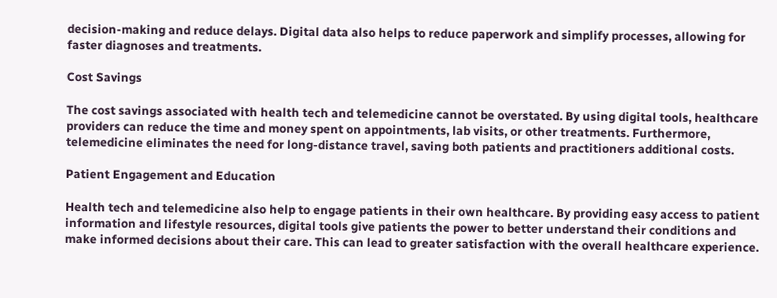decision-making and reduce delays. Digital data also helps to reduce paperwork and simplify processes, allowing for faster diagnoses and treatments.

Cost Savings

The cost savings associated with health tech and telemedicine cannot be overstated. By using digital tools, healthcare providers can reduce the time and money spent on appointments, lab visits, or other treatments. Furthermore, telemedicine eliminates the need for long-distance travel, saving both patients and practitioners additional costs.

Patient Engagement and Education

Health tech and telemedicine also help to engage patients in their own healthcare. By providing easy access to patient information and lifestyle resources, digital tools give patients the power to better understand their conditions and make informed decisions about their care. This can lead to greater satisfaction with the overall healthcare experience.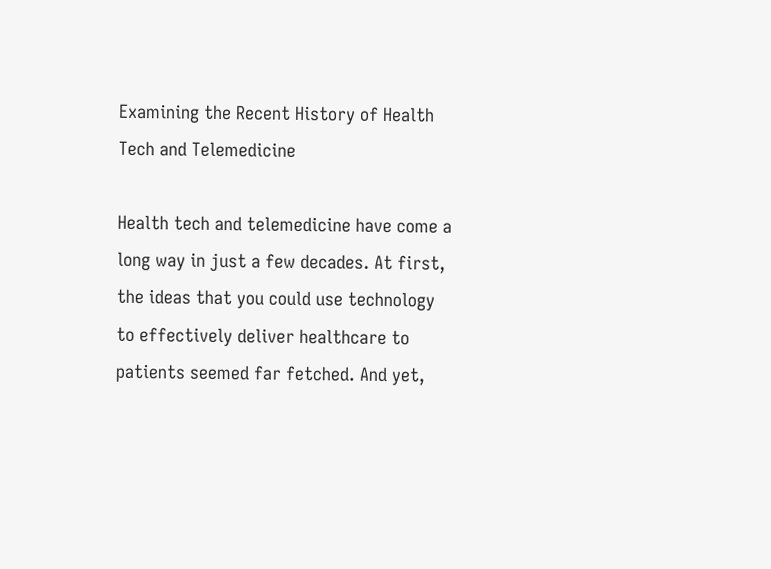Examining the Recent History of Health Tech and Telemedicine

Health tech and telemedicine have come a long way in just a few decades. At first, the ideas that you could use technology to effectively deliver healthcare to patients seemed far fetched. And yet,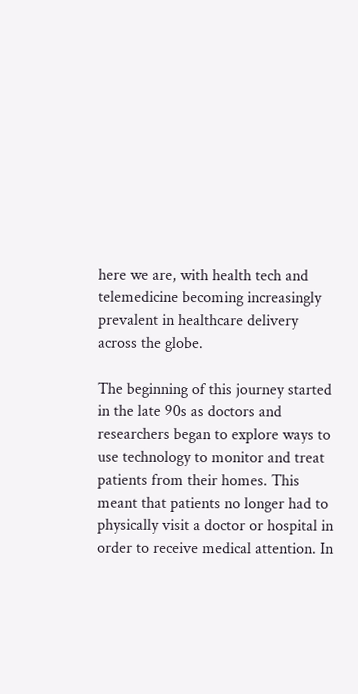here we are, with health tech and telemedicine becoming increasingly prevalent in healthcare delivery across the globe.

The beginning of this journey started in the late 90s as doctors and researchers began to explore ways to use technology to monitor and treat patients from their homes. This meant that patients no longer had to physically visit a doctor or hospital in order to receive medical attention. In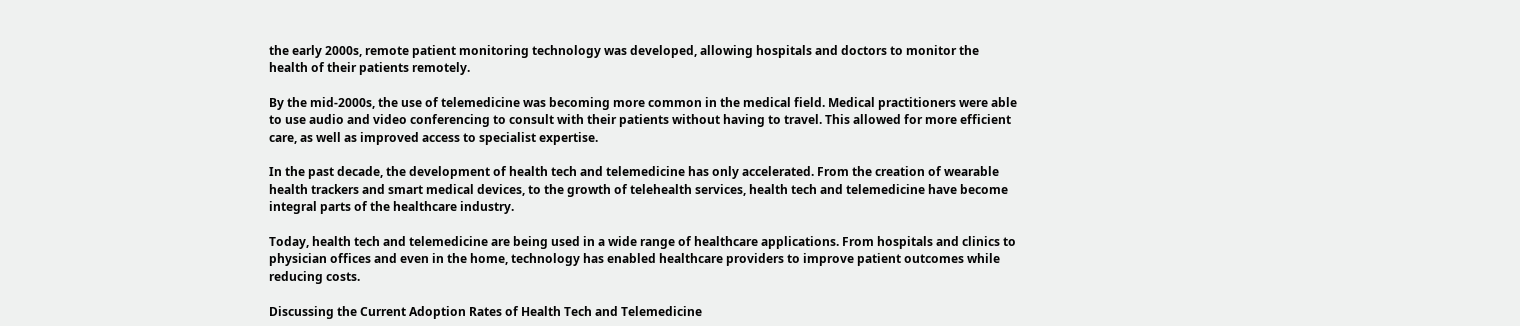the early 2000s, remote patient monitoring technology was developed, allowing hospitals and doctors to monitor the health of their patients remotely.

By the mid-2000s, the use of telemedicine was becoming more common in the medical field. Medical practitioners were able to use audio and video conferencing to consult with their patients without having to travel. This allowed for more efficient care, as well as improved access to specialist expertise.

In the past decade, the development of health tech and telemedicine has only accelerated. From the creation of wearable health trackers and smart medical devices, to the growth of telehealth services, health tech and telemedicine have become integral parts of the healthcare industry.

Today, health tech and telemedicine are being used in a wide range of healthcare applications. From hospitals and clinics to physician offices and even in the home, technology has enabled healthcare providers to improve patient outcomes while reducing costs.

Discussing the Current Adoption Rates of Health Tech and Telemedicine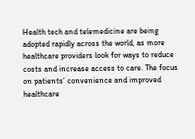Health tech and telemedicine are being adopted rapidly across the world, as more healthcare providers look for ways to reduce costs and increase access to care. The focus on patients’ convenience and improved healthcare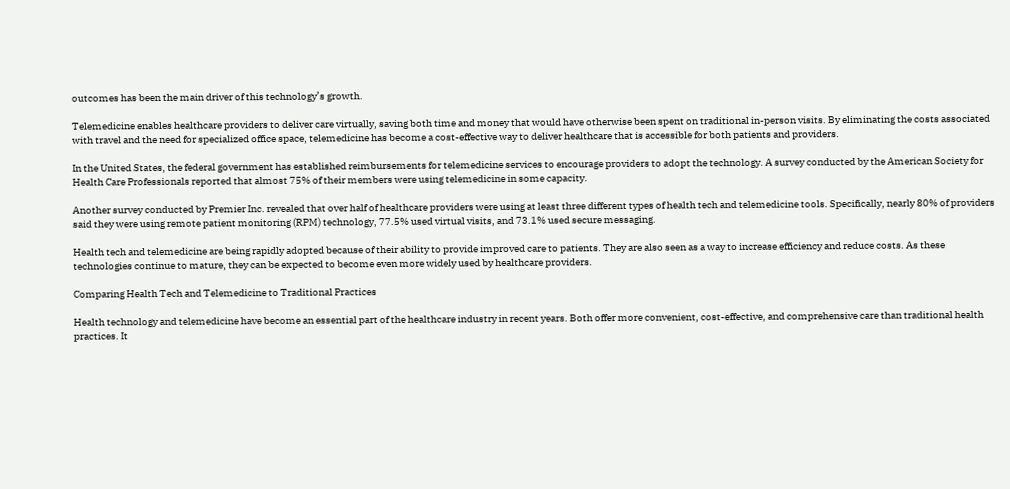outcomes has been the main driver of this technology’s growth.

Telemedicine enables healthcare providers to deliver care virtually, saving both time and money that would have otherwise been spent on traditional in-person visits. By eliminating the costs associated with travel and the need for specialized office space, telemedicine has become a cost-effective way to deliver healthcare that is accessible for both patients and providers.

In the United States, the federal government has established reimbursements for telemedicine services to encourage providers to adopt the technology. A survey conducted by the American Society for Health Care Professionals reported that almost 75% of their members were using telemedicine in some capacity.

Another survey conducted by Premier Inc. revealed that over half of healthcare providers were using at least three different types of health tech and telemedicine tools. Specifically, nearly 80% of providers said they were using remote patient monitoring (RPM) technology, 77.5% used virtual visits, and 73.1% used secure messaging.

Health tech and telemedicine are being rapidly adopted because of their ability to provide improved care to patients. They are also seen as a way to increase efficiency and reduce costs. As these technologies continue to mature, they can be expected to become even more widely used by healthcare providers.

Comparing Health Tech and Telemedicine to Traditional Practices

Health technology and telemedicine have become an essential part of the healthcare industry in recent years. Both offer more convenient, cost-effective, and comprehensive care than traditional health practices. It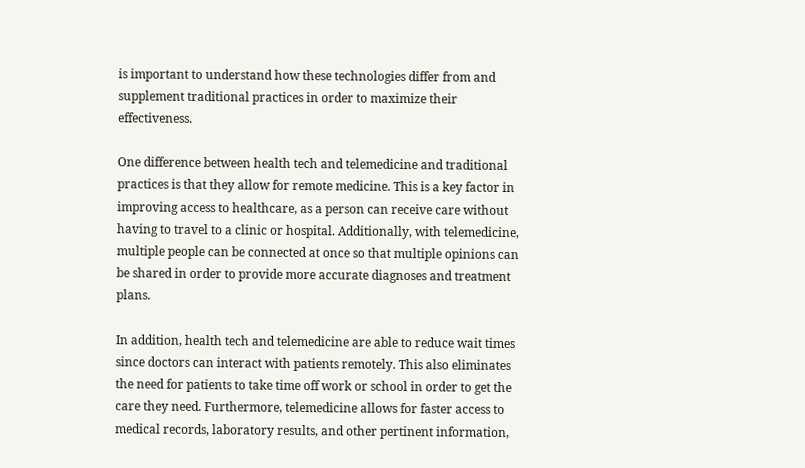is important to understand how these technologies differ from and supplement traditional practices in order to maximize their effectiveness.

One difference between health tech and telemedicine and traditional practices is that they allow for remote medicine. This is a key factor in improving access to healthcare, as a person can receive care without having to travel to a clinic or hospital. Additionally, with telemedicine, multiple people can be connected at once so that multiple opinions can be shared in order to provide more accurate diagnoses and treatment plans.

In addition, health tech and telemedicine are able to reduce wait times since doctors can interact with patients remotely. This also eliminates the need for patients to take time off work or school in order to get the care they need. Furthermore, telemedicine allows for faster access to medical records, laboratory results, and other pertinent information,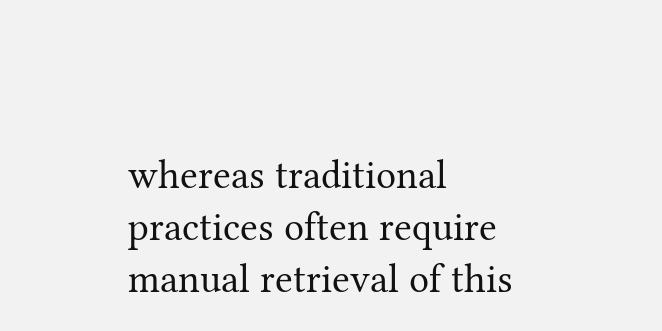whereas traditional practices often require manual retrieval of this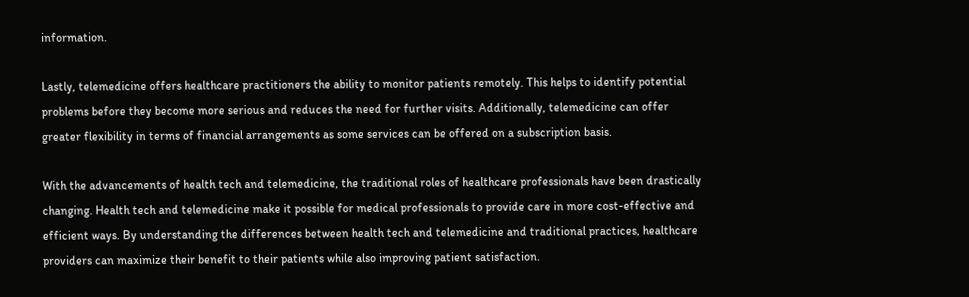information.

Lastly, telemedicine offers healthcare practitioners the ability to monitor patients remotely. This helps to identify potential problems before they become more serious and reduces the need for further visits. Additionally, telemedicine can offer greater flexibility in terms of financial arrangements as some services can be offered on a subscription basis.

With the advancements of health tech and telemedicine, the traditional roles of healthcare professionals have been drastically changing. Health tech and telemedicine make it possible for medical professionals to provide care in more cost-effective and efficient ways. By understanding the differences between health tech and telemedicine and traditional practices, healthcare providers can maximize their benefit to their patients while also improving patient satisfaction.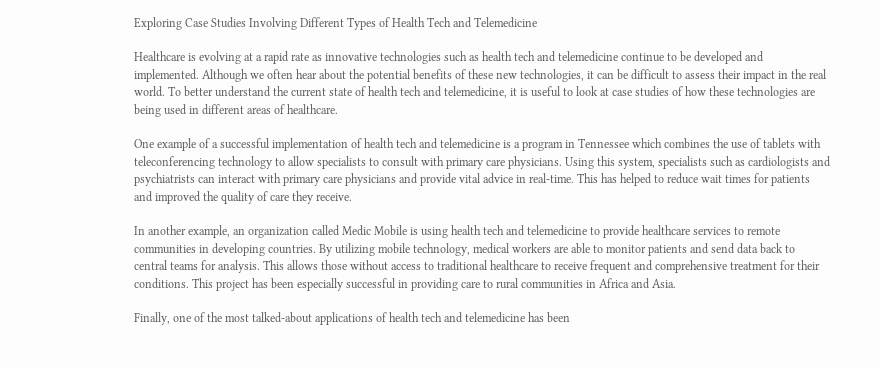Exploring Case Studies Involving Different Types of Health Tech and Telemedicine

Healthcare is evolving at a rapid rate as innovative technologies such as health tech and telemedicine continue to be developed and implemented. Although we often hear about the potential benefits of these new technologies, it can be difficult to assess their impact in the real world. To better understand the current state of health tech and telemedicine, it is useful to look at case studies of how these technologies are being used in different areas of healthcare.

One example of a successful implementation of health tech and telemedicine is a program in Tennessee which combines the use of tablets with teleconferencing technology to allow specialists to consult with primary care physicians. Using this system, specialists such as cardiologists and psychiatrists can interact with primary care physicians and provide vital advice in real-time. This has helped to reduce wait times for patients and improved the quality of care they receive.

In another example, an organization called Medic Mobile is using health tech and telemedicine to provide healthcare services to remote communities in developing countries. By utilizing mobile technology, medical workers are able to monitor patients and send data back to central teams for analysis. This allows those without access to traditional healthcare to receive frequent and comprehensive treatment for their conditions. This project has been especially successful in providing care to rural communities in Africa and Asia.

Finally, one of the most talked-about applications of health tech and telemedicine has been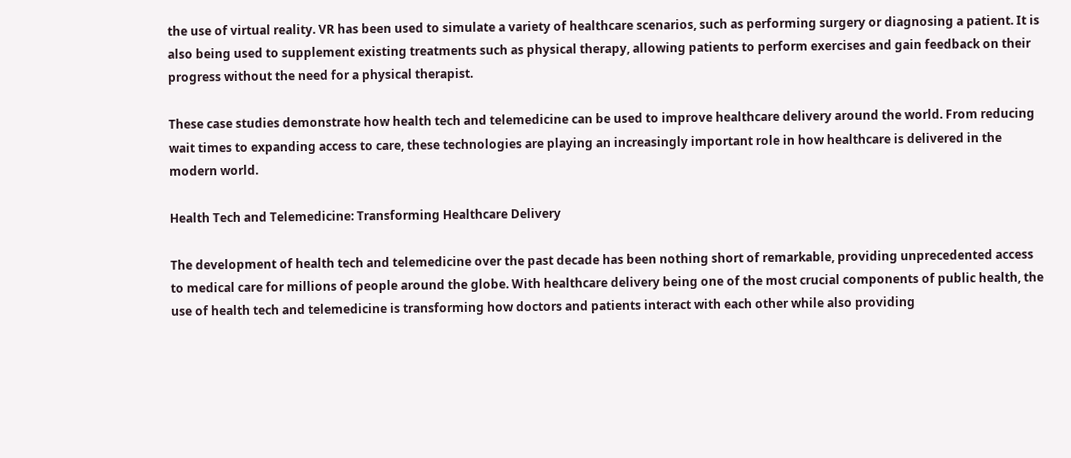the use of virtual reality. VR has been used to simulate a variety of healthcare scenarios, such as performing surgery or diagnosing a patient. It is also being used to supplement existing treatments such as physical therapy, allowing patients to perform exercises and gain feedback on their progress without the need for a physical therapist.

These case studies demonstrate how health tech and telemedicine can be used to improve healthcare delivery around the world. From reducing wait times to expanding access to care, these technologies are playing an increasingly important role in how healthcare is delivered in the modern world.

Health Tech and Telemedicine: Transforming Healthcare Delivery

The development of health tech and telemedicine over the past decade has been nothing short of remarkable, providing unprecedented access to medical care for millions of people around the globe. With healthcare delivery being one of the most crucial components of public health, the use of health tech and telemedicine is transforming how doctors and patients interact with each other while also providing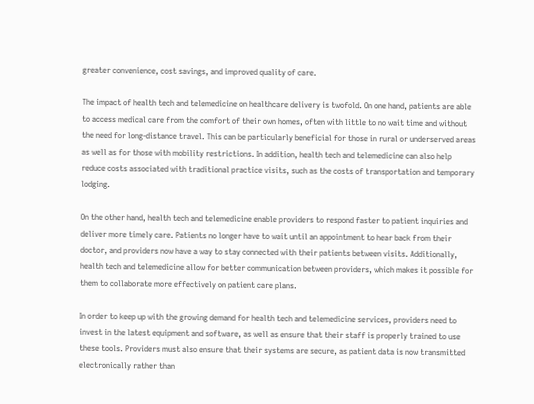greater convenience, cost savings, and improved quality of care.

The impact of health tech and telemedicine on healthcare delivery is twofold. On one hand, patients are able to access medical care from the comfort of their own homes, often with little to no wait time and without the need for long-distance travel. This can be particularly beneficial for those in rural or underserved areas as well as for those with mobility restrictions. In addition, health tech and telemedicine can also help reduce costs associated with traditional practice visits, such as the costs of transportation and temporary lodging.

On the other hand, health tech and telemedicine enable providers to respond faster to patient inquiries and deliver more timely care. Patients no longer have to wait until an appointment to hear back from their doctor, and providers now have a way to stay connected with their patients between visits. Additionally, health tech and telemedicine allow for better communication between providers, which makes it possible for them to collaborate more effectively on patient care plans.

In order to keep up with the growing demand for health tech and telemedicine services, providers need to invest in the latest equipment and software, as well as ensure that their staff is properly trained to use these tools. Providers must also ensure that their systems are secure, as patient data is now transmitted electronically rather than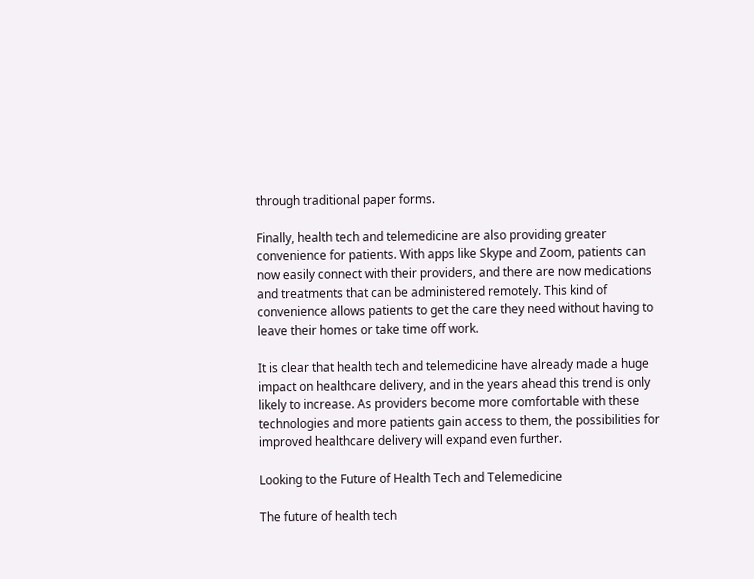through traditional paper forms.

Finally, health tech and telemedicine are also providing greater convenience for patients. With apps like Skype and Zoom, patients can now easily connect with their providers, and there are now medications and treatments that can be administered remotely. This kind of convenience allows patients to get the care they need without having to leave their homes or take time off work.

It is clear that health tech and telemedicine have already made a huge impact on healthcare delivery, and in the years ahead this trend is only likely to increase. As providers become more comfortable with these technologies and more patients gain access to them, the possibilities for improved healthcare delivery will expand even further.

Looking to the Future of Health Tech and Telemedicine

The future of health tech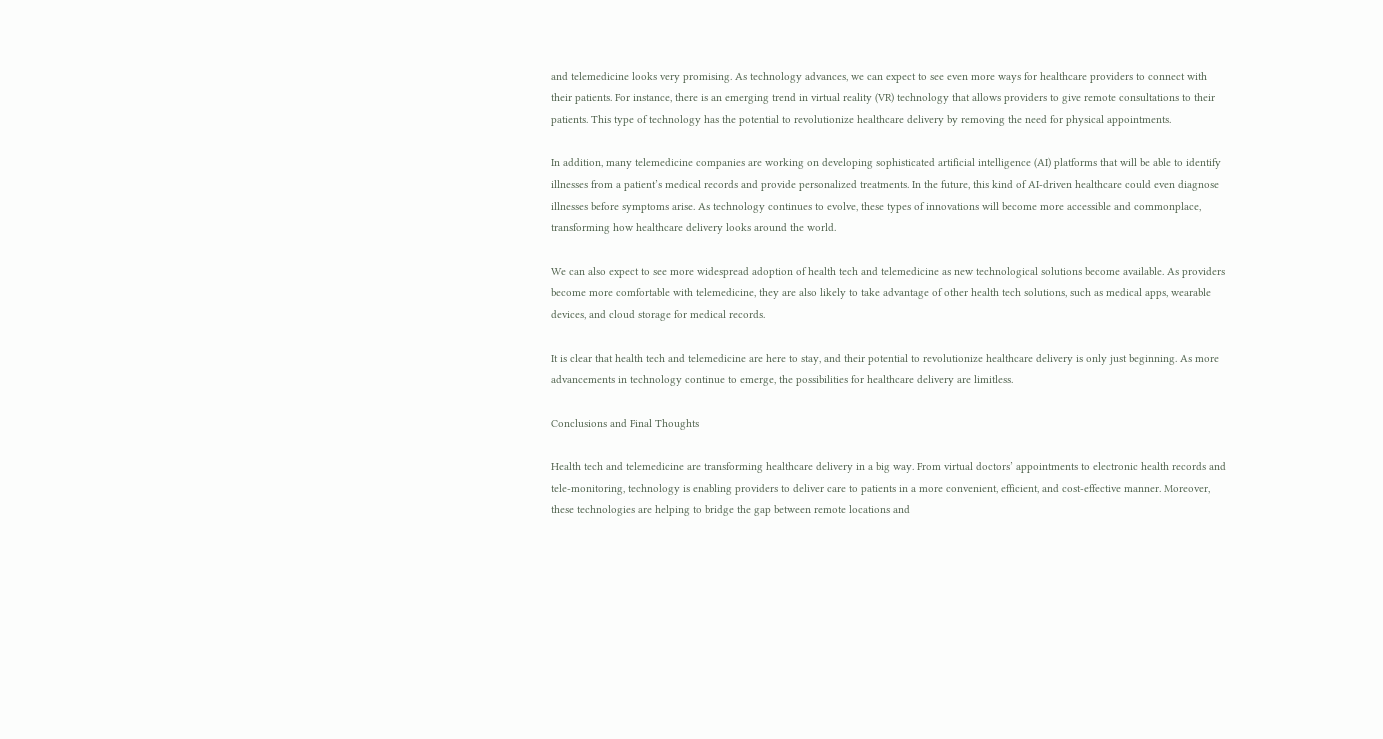and telemedicine looks very promising. As technology advances, we can expect to see even more ways for healthcare providers to connect with their patients. For instance, there is an emerging trend in virtual reality (VR) technology that allows providers to give remote consultations to their patients. This type of technology has the potential to revolutionize healthcare delivery by removing the need for physical appointments.

In addition, many telemedicine companies are working on developing sophisticated artificial intelligence (AI) platforms that will be able to identify illnesses from a patient’s medical records and provide personalized treatments. In the future, this kind of AI-driven healthcare could even diagnose illnesses before symptoms arise. As technology continues to evolve, these types of innovations will become more accessible and commonplace, transforming how healthcare delivery looks around the world.

We can also expect to see more widespread adoption of health tech and telemedicine as new technological solutions become available. As providers become more comfortable with telemedicine, they are also likely to take advantage of other health tech solutions, such as medical apps, wearable devices, and cloud storage for medical records.

It is clear that health tech and telemedicine are here to stay, and their potential to revolutionize healthcare delivery is only just beginning. As more advancements in technology continue to emerge, the possibilities for healthcare delivery are limitless.

Conclusions and Final Thoughts

Health tech and telemedicine are transforming healthcare delivery in a big way. From virtual doctors’ appointments to electronic health records and tele-monitoring, technology is enabling providers to deliver care to patients in a more convenient, efficient, and cost-effective manner. Moreover, these technologies are helping to bridge the gap between remote locations and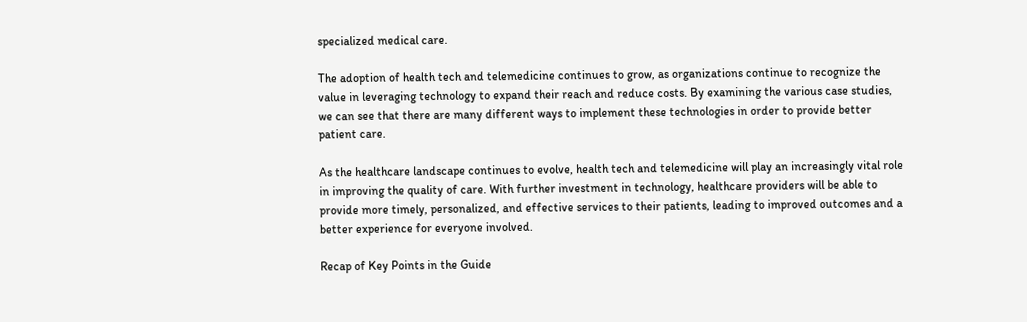specialized medical care.

The adoption of health tech and telemedicine continues to grow, as organizations continue to recognize the value in leveraging technology to expand their reach and reduce costs. By examining the various case studies, we can see that there are many different ways to implement these technologies in order to provide better patient care.

As the healthcare landscape continues to evolve, health tech and telemedicine will play an increasingly vital role in improving the quality of care. With further investment in technology, healthcare providers will be able to provide more timely, personalized, and effective services to their patients, leading to improved outcomes and a better experience for everyone involved.

Recap of Key Points in the Guide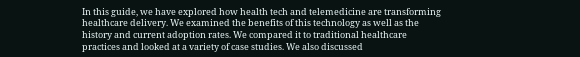In this guide, we have explored how health tech and telemedicine are transforming healthcare delivery. We examined the benefits of this technology as well as the history and current adoption rates. We compared it to traditional healthcare practices and looked at a variety of case studies. We also discussed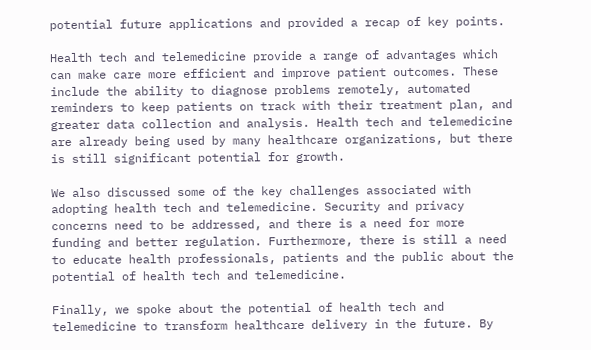potential future applications and provided a recap of key points.

Health tech and telemedicine provide a range of advantages which can make care more efficient and improve patient outcomes. These include the ability to diagnose problems remotely, automated reminders to keep patients on track with their treatment plan, and greater data collection and analysis. Health tech and telemedicine are already being used by many healthcare organizations, but there is still significant potential for growth.

We also discussed some of the key challenges associated with adopting health tech and telemedicine. Security and privacy concerns need to be addressed, and there is a need for more funding and better regulation. Furthermore, there is still a need to educate health professionals, patients and the public about the potential of health tech and telemedicine.

Finally, we spoke about the potential of health tech and telemedicine to transform healthcare delivery in the future. By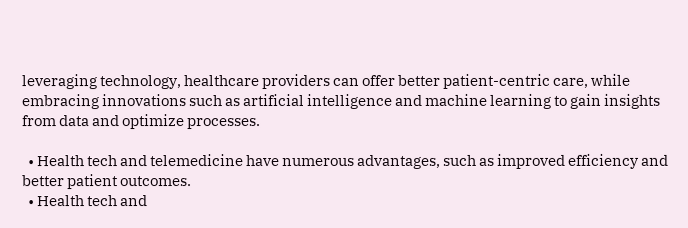leveraging technology, healthcare providers can offer better patient-centric care, while embracing innovations such as artificial intelligence and machine learning to gain insights from data and optimize processes.

  • Health tech and telemedicine have numerous advantages, such as improved efficiency and better patient outcomes.
  • Health tech and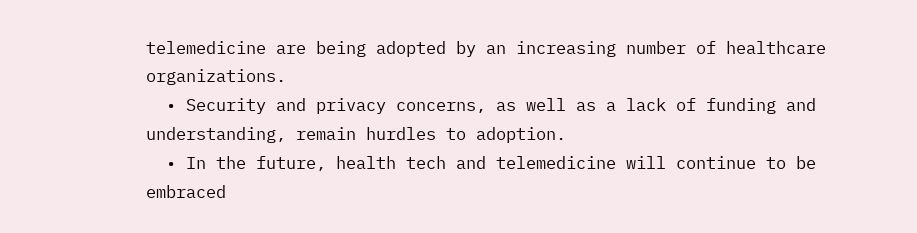telemedicine are being adopted by an increasing number of healthcare organizations.
  • Security and privacy concerns, as well as a lack of funding and understanding, remain hurdles to adoption.
  • In the future, health tech and telemedicine will continue to be embraced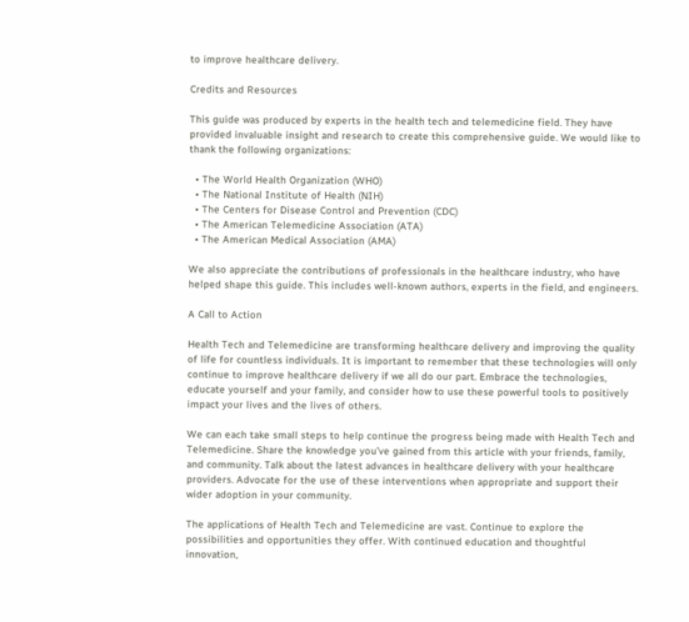to improve healthcare delivery.

Credits and Resources

This guide was produced by experts in the health tech and telemedicine field. They have provided invaluable insight and research to create this comprehensive guide. We would like to thank the following organizations:

  • The World Health Organization (WHO)
  • The National Institute of Health (NIH)
  • The Centers for Disease Control and Prevention (CDC)
  • The American Telemedicine Association (ATA)
  • The American Medical Association (AMA)

We also appreciate the contributions of professionals in the healthcare industry, who have helped shape this guide. This includes well-known authors, experts in the field, and engineers.

A Call to Action

Health Tech and Telemedicine are transforming healthcare delivery and improving the quality of life for countless individuals. It is important to remember that these technologies will only continue to improve healthcare delivery if we all do our part. Embrace the technologies, educate yourself and your family, and consider how to use these powerful tools to positively impact your lives and the lives of others.

We can each take small steps to help continue the progress being made with Health Tech and Telemedicine. Share the knowledge you’ve gained from this article with your friends, family, and community. Talk about the latest advances in healthcare delivery with your healthcare providers. Advocate for the use of these interventions when appropriate and support their wider adoption in your community.

The applications of Health Tech and Telemedicine are vast. Continue to explore the possibilities and opportunities they offer. With continued education and thoughtful innovation,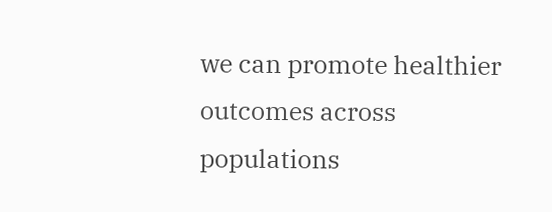we can promote healthier outcomes across populations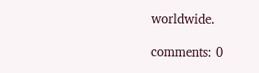worldwide.

comments: 0